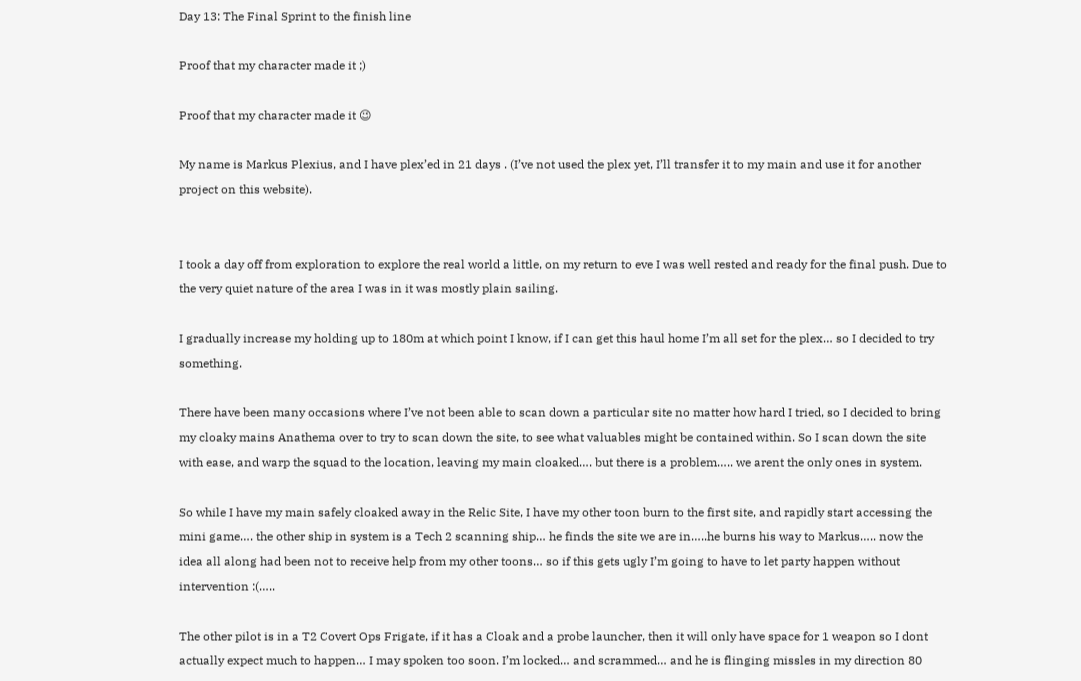Day 13: The Final Sprint to the finish line

Proof that my character made it ;)

Proof that my character made it 😉

My name is Markus Plexius, and I have plex’ed in 21 days . (I’ve not used the plex yet, I’ll transfer it to my main and use it for another project on this website).


I took a day off from exploration to explore the real world a little, on my return to eve I was well rested and ready for the final push. Due to the very quiet nature of the area I was in it was mostly plain sailing.

I gradually increase my holding up to 180m at which point I know, if I can get this haul home I’m all set for the plex… so I decided to try something.

There have been many occasions where I’ve not been able to scan down a particular site no matter how hard I tried, so I decided to bring my cloaky mains Anathema over to try to scan down the site, to see what valuables might be contained within. So I scan down the site with ease, and warp the squad to the location, leaving my main cloaked…. but there is a problem….. we arent the only ones in system.

So while I have my main safely cloaked away in the Relic Site, I have my other toon burn to the first site, and rapidly start accessing the mini game…. the other ship in system is a Tech 2 scanning ship… he finds the site we are in…..he burns his way to Markus….. now the idea all along had been not to receive help from my other toons… so if this gets ugly I’m going to have to let party happen without intervention :(…..

The other pilot is in a T2 Covert Ops Frigate, if it has a Cloak and a probe launcher, then it will only have space for 1 weapon so I dont actually expect much to happen… I may spoken too soon. I’m locked… and scrammed… and he is flinging missles in my direction 80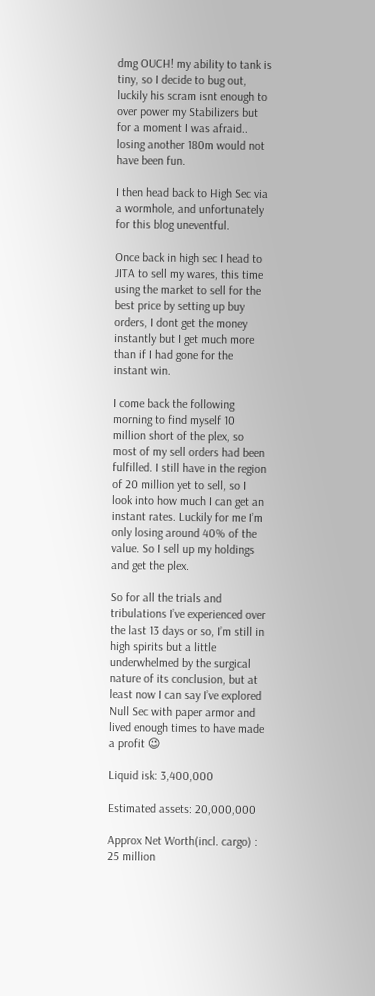dmg OUCH! my ability to tank is tiny, so I decide to bug out, luckily his scram isnt enough to over power my Stabilizers but for a moment I was afraid.. losing another 180m would not have been fun.

I then head back to High Sec via a wormhole, and unfortunately for this blog uneventful.

Once back in high sec I head to JITA to sell my wares, this time using the market to sell for the best price by setting up buy orders, I dont get the money instantly but I get much more than if I had gone for the instant win.

I come back the following morning to find myself 10 million short of the plex, so most of my sell orders had been fulfilled. I still have in the region of 20 million yet to sell, so I look into how much I can get an instant rates. Luckily for me I’m only losing around 40% of the value. So I sell up my holdings and get the plex.

So for all the trials and tribulations I’ve experienced over the last 13 days or so, I’m still in high spirits but a little underwhelmed by the surgical nature of its conclusion, but at least now I can say I’ve explored Null Sec with paper armor and lived enough times to have made a profit 😉

Liquid isk: 3,400,000

Estimated assets: 20,000,000

Approx Net Worth(incl. cargo) : 25 million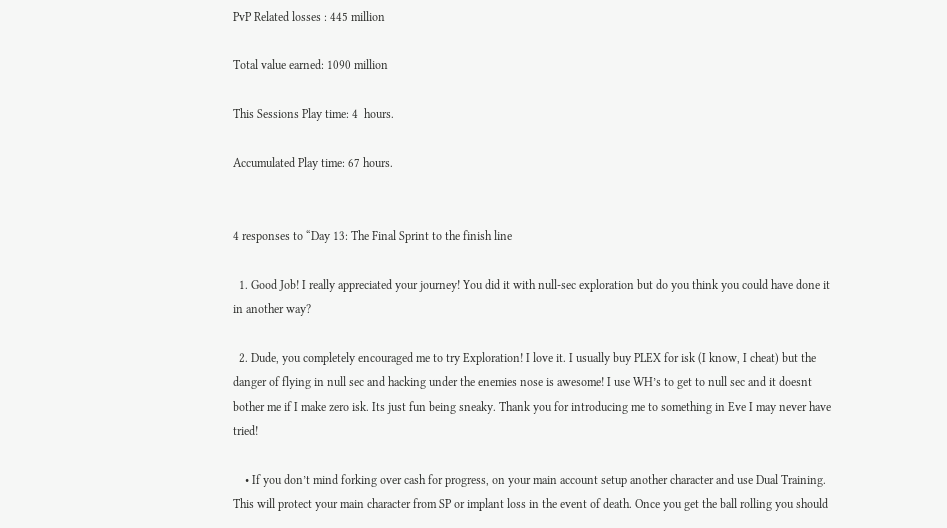PvP Related losses : 445 million

Total value earned: 1090 million

This Sessions Play time: 4  hours.

Accumulated Play time: 67 hours.


4 responses to “Day 13: The Final Sprint to the finish line

  1. Good Job! I really appreciated your journey! You did it with null-sec exploration but do you think you could have done it in another way?

  2. Dude, you completely encouraged me to try Exploration! I love it. I usually buy PLEX for isk (I know, I cheat) but the danger of flying in null sec and hacking under the enemies nose is awesome! I use WH’s to get to null sec and it doesnt bother me if I make zero isk. Its just fun being sneaky. Thank you for introducing me to something in Eve I may never have tried!

    • If you don’t mind forking over cash for progress, on your main account setup another character and use Dual Training. This will protect your main character from SP or implant loss in the event of death. Once you get the ball rolling you should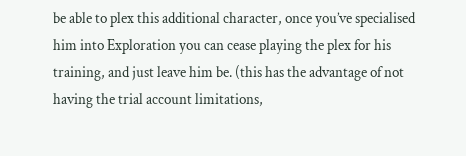be able to plex this additional character, once you’ve specialised him into Exploration you can cease playing the plex for his training, and just leave him be. (this has the advantage of not having the trial account limitations,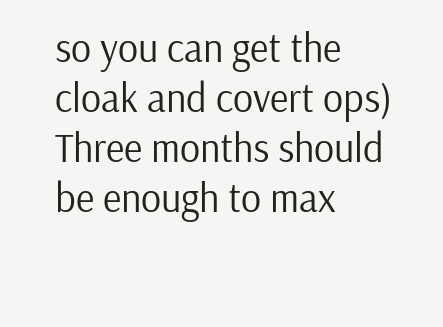so you can get the cloak and covert ops) Three months should be enough to max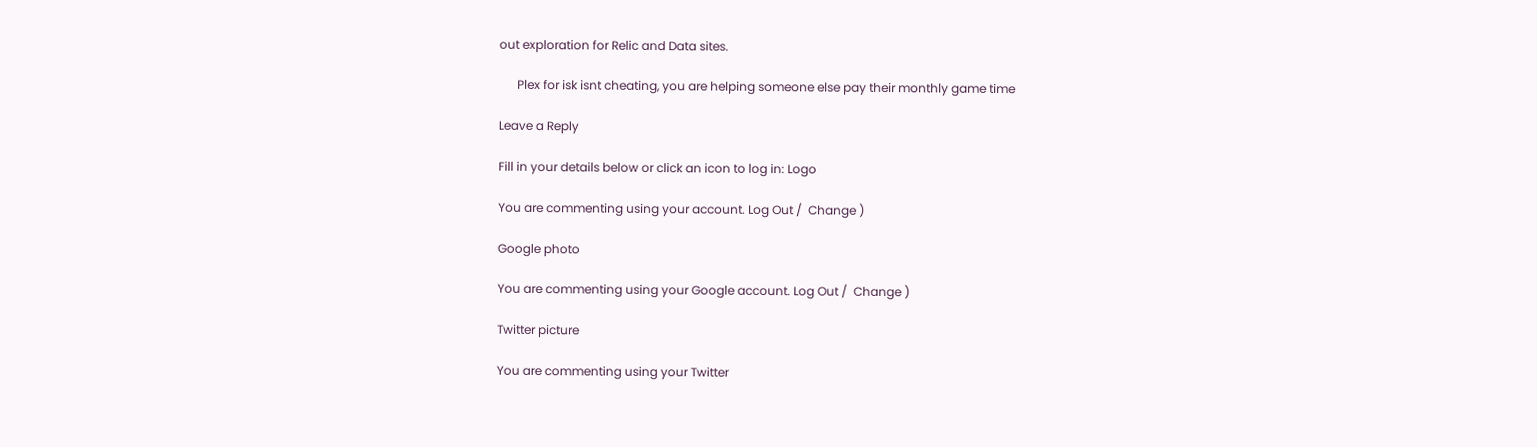out exploration for Relic and Data sites.

      Plex for isk isnt cheating, you are helping someone else pay their monthly game time

Leave a Reply

Fill in your details below or click an icon to log in: Logo

You are commenting using your account. Log Out /  Change )

Google photo

You are commenting using your Google account. Log Out /  Change )

Twitter picture

You are commenting using your Twitter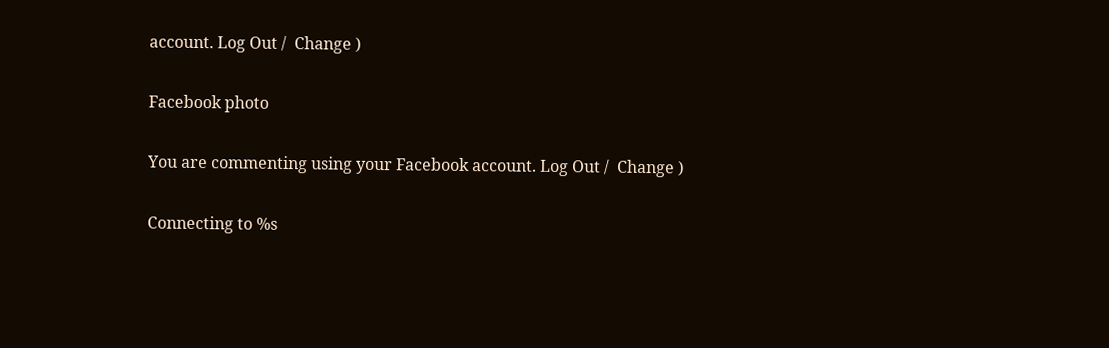account. Log Out /  Change )

Facebook photo

You are commenting using your Facebook account. Log Out /  Change )

Connecting to %s